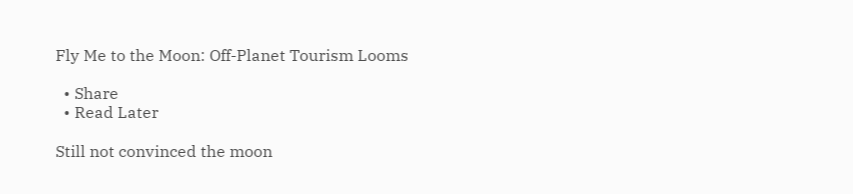Fly Me to the Moon: Off-Planet Tourism Looms

  • Share
  • Read Later

Still not convinced the moon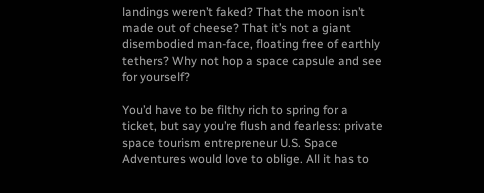landings weren’t faked? That the moon isn’t made out of cheese? That it’s not a giant disembodied man-face, floating free of earthly tethers? Why not hop a space capsule and see for yourself?

You’d have to be filthy rich to spring for a ticket, but say you’re flush and fearless: private space tourism entrepreneur U.S. Space Adventures would love to oblige. All it has to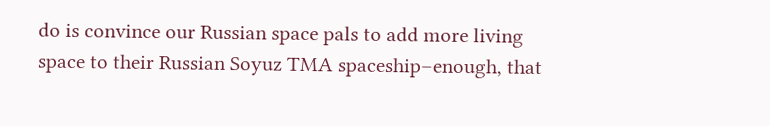do is convince our Russian space pals to add more living space to their Russian Soyuz TMA spaceship–enough, that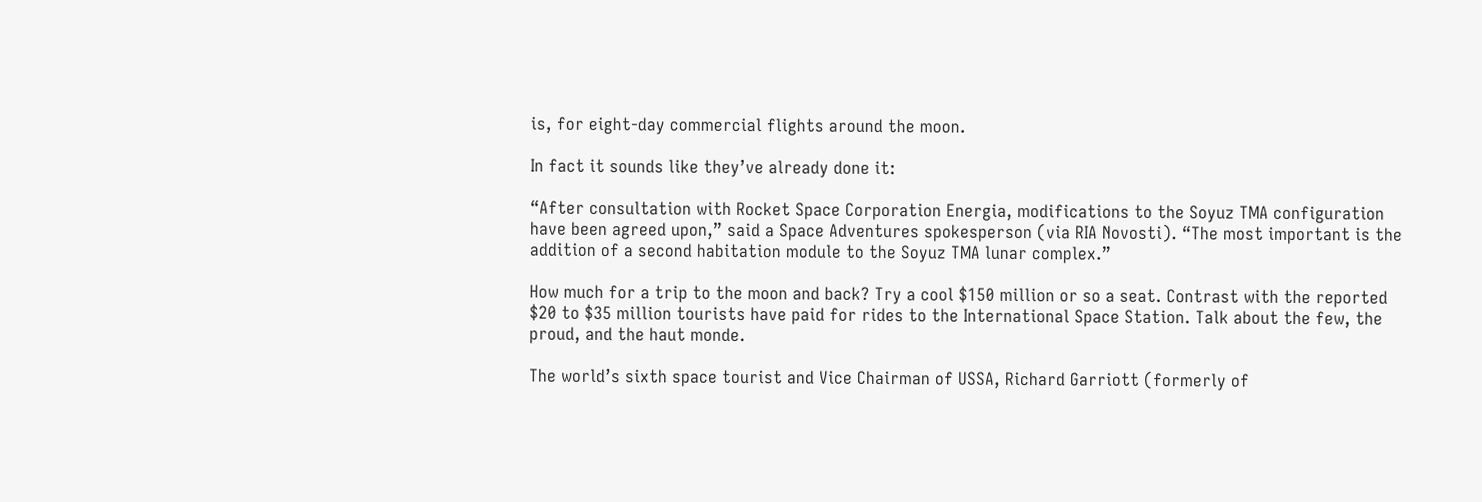is, for eight-day commercial flights around the moon.

In fact it sounds like they’ve already done it:

“After consultation with Rocket Space Corporation Energia, modifications to the Soyuz TMA configuration have been agreed upon,” said a Space Adventures spokesperson (via RIA Novosti). “The most important is the addition of a second habitation module to the Soyuz TMA lunar complex.”

How much for a trip to the moon and back? Try a cool $150 million or so a seat. Contrast with the reported $20 to $35 million tourists have paid for rides to the International Space Station. Talk about the few, the proud, and the haut monde.

The world’s sixth space tourist and Vice Chairman of USSA, Richard Garriott (formerly of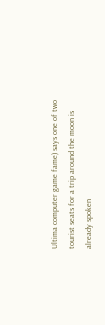Ultima computer game fame) says one of two tourist seats for a trip around the moon is already spoken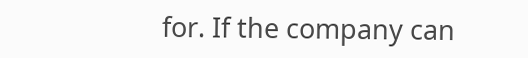for. If the company can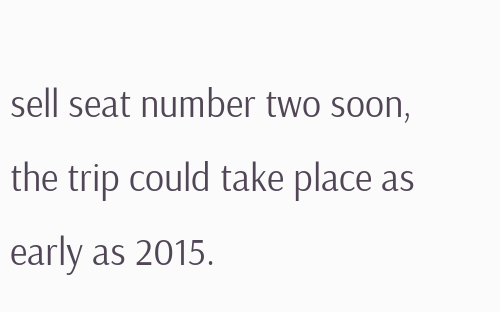sell seat number two soon, the trip could take place as early as 2015.